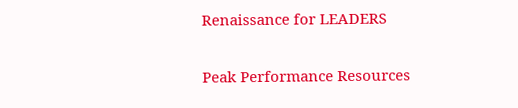Renaissance for LEADERS

Peak Performance Resources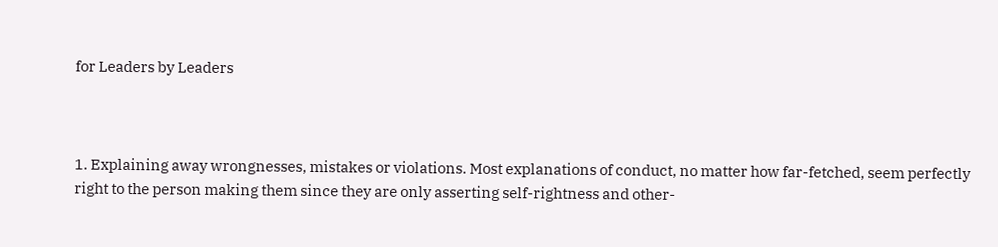for Leaders by Leaders



1. Explaining away wrongnesses, mistakes or violations. Most explanations of conduct, no matter how far-fetched, seem perfectly right to the person making them since they are only asserting self-rightness and other-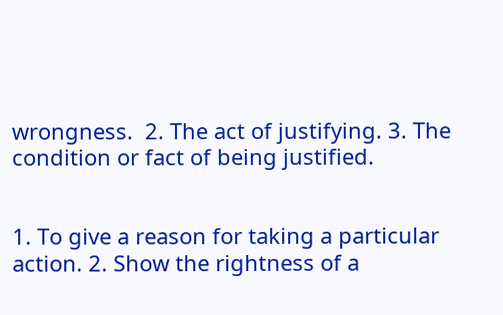wrongness.  2. The act of justifying. 3. The condition or fact of being justified.


1. To give a reason for taking a particular action. 2. Show the rightness of a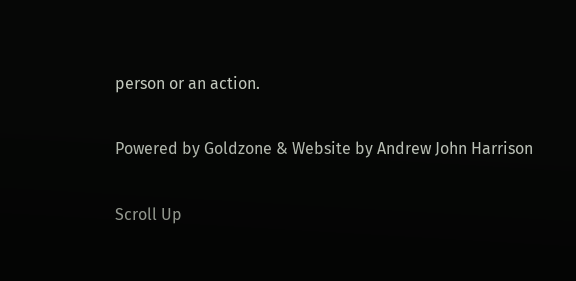person or an action.

Powered by Goldzone & Website by Andrew John Harrison

Scroll Up